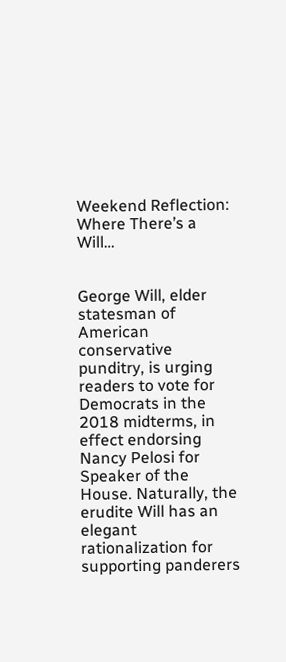Weekend Reflection: Where There’s a Will…


George Will, elder statesman of American conservative punditry, is urging readers to vote for Democrats in the 2018 midterms, in effect endorsing Nancy Pelosi for Speaker of the House. Naturally, the erudite Will has an elegant rationalization for supporting panderers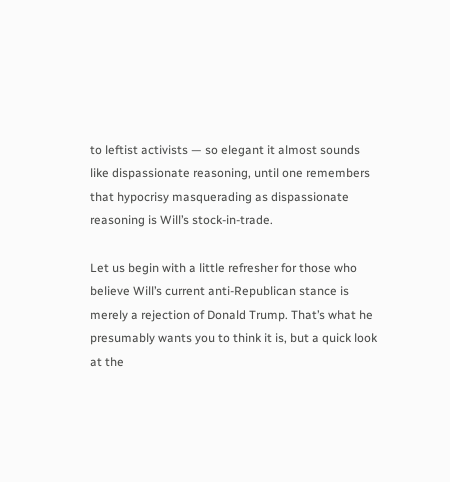to leftist activists — so elegant it almost sounds like dispassionate reasoning, until one remembers that hypocrisy masquerading as dispassionate reasoning is Will’s stock-in-trade.

Let us begin with a little refresher for those who believe Will’s current anti-Republican stance is merely a rejection of Donald Trump. That’s what he presumably wants you to think it is, but a quick look at the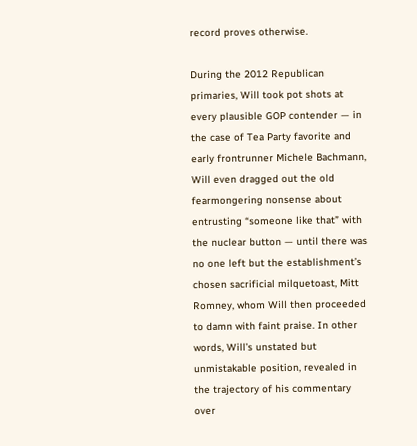record proves otherwise.

During the 2012 Republican primaries, Will took pot shots at every plausible GOP contender — in the case of Tea Party favorite and early frontrunner Michele Bachmann, Will even dragged out the old fearmongering nonsense about entrusting “someone like that” with the nuclear button — until there was no one left but the establishment’s chosen sacrificial milquetoast, Mitt Romney, whom Will then proceeded to damn with faint praise. In other words, Will’s unstated but unmistakable position, revealed in the trajectory of his commentary over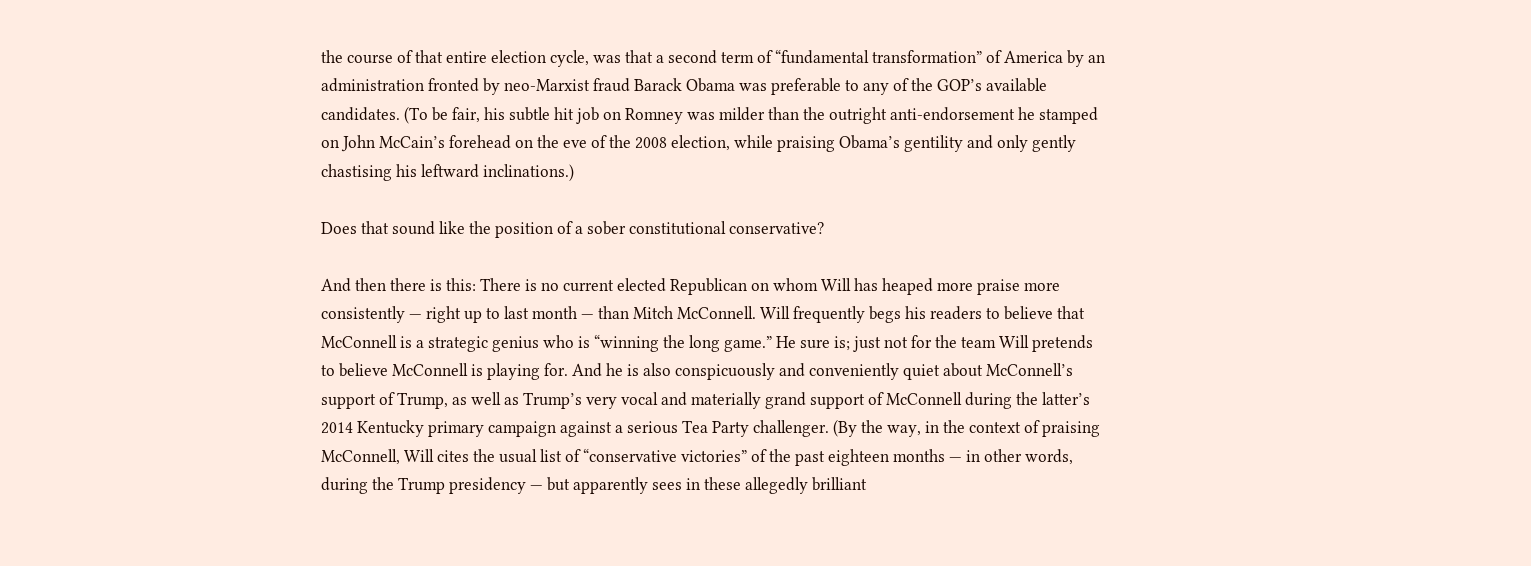the course of that entire election cycle, was that a second term of “fundamental transformation” of America by an administration fronted by neo-Marxist fraud Barack Obama was preferable to any of the GOP’s available candidates. (To be fair, his subtle hit job on Romney was milder than the outright anti-endorsement he stamped on John McCain’s forehead on the eve of the 2008 election, while praising Obama’s gentility and only gently chastising his leftward inclinations.)

Does that sound like the position of a sober constitutional conservative?

And then there is this: There is no current elected Republican on whom Will has heaped more praise more consistently — right up to last month — than Mitch McConnell. Will frequently begs his readers to believe that McConnell is a strategic genius who is “winning the long game.” He sure is; just not for the team Will pretends to believe McConnell is playing for. And he is also conspicuously and conveniently quiet about McConnell’s support of Trump, as well as Trump’s very vocal and materially grand support of McConnell during the latter’s 2014 Kentucky primary campaign against a serious Tea Party challenger. (By the way, in the context of praising McConnell, Will cites the usual list of “conservative victories” of the past eighteen months — in other words, during the Trump presidency — but apparently sees in these allegedly brilliant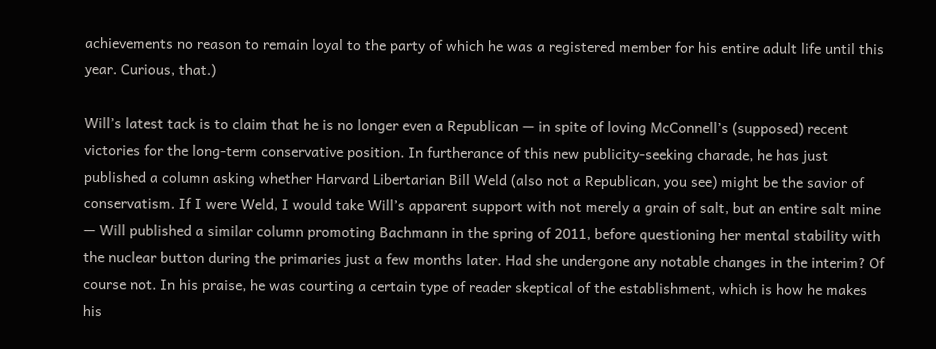achievements no reason to remain loyal to the party of which he was a registered member for his entire adult life until this year. Curious, that.)

Will’s latest tack is to claim that he is no longer even a Republican — in spite of loving McConnell’s (supposed) recent victories for the long-term conservative position. In furtherance of this new publicity-seeking charade, he has just published a column asking whether Harvard Libertarian Bill Weld (also not a Republican, you see) might be the savior of conservatism. If I were Weld, I would take Will’s apparent support with not merely a grain of salt, but an entire salt mine — Will published a similar column promoting Bachmann in the spring of 2011, before questioning her mental stability with the nuclear button during the primaries just a few months later. Had she undergone any notable changes in the interim? Of course not. In his praise, he was courting a certain type of reader skeptical of the establishment, which is how he makes his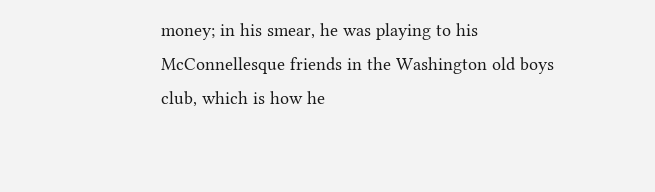money; in his smear, he was playing to his McConnellesque friends in the Washington old boys club, which is how he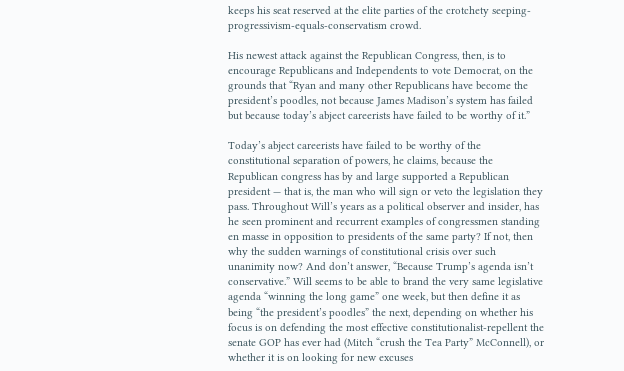keeps his seat reserved at the elite parties of the crotchety seeping-progressivism-equals-conservatism crowd.

His newest attack against the Republican Congress, then, is to encourage Republicans and Independents to vote Democrat, on the grounds that “Ryan and many other Republicans have become the president’s poodles, not because James Madison’s system has failed but because today’s abject careerists have failed to be worthy of it.”

Today’s abject careerists have failed to be worthy of the constitutional separation of powers, he claims, because the Republican congress has by and large supported a Republican president — that is, the man who will sign or veto the legislation they pass. Throughout Will’s years as a political observer and insider, has he seen prominent and recurrent examples of congressmen standing en masse in opposition to presidents of the same party? If not, then why the sudden warnings of constitutional crisis over such unanimity now? And don’t answer, “Because Trump’s agenda isn’t conservative.” Will seems to be able to brand the very same legislative agenda “winning the long game” one week, but then define it as being “the president’s poodles” the next, depending on whether his focus is on defending the most effective constitutionalist-repellent the senate GOP has ever had (Mitch “crush the Tea Party” McConnell), or whether it is on looking for new excuses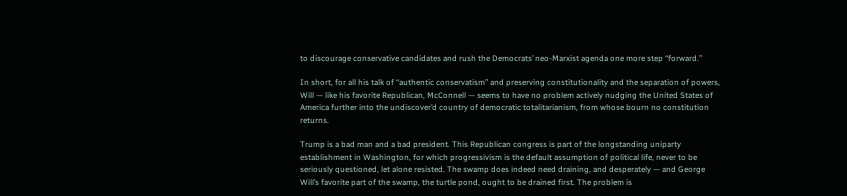to discourage conservative candidates and rush the Democrats’ neo-Marxist agenda one more step “forward.”

In short, for all his talk of “authentic conservatism” and preserving constitutionality and the separation of powers, Will — like his favorite Republican, McConnell — seems to have no problem actively nudging the United States of America further into the undiscover’d country of democratic totalitarianism, from whose bourn no constitution returns.

Trump is a bad man and a bad president. This Republican congress is part of the longstanding uniparty establishment in Washington, for which progressivism is the default assumption of political life, never to be seriously questioned, let alone resisted. The swamp does indeed need draining, and desperately — and George Will’s favorite part of the swamp, the turtle pond, ought to be drained first. The problem is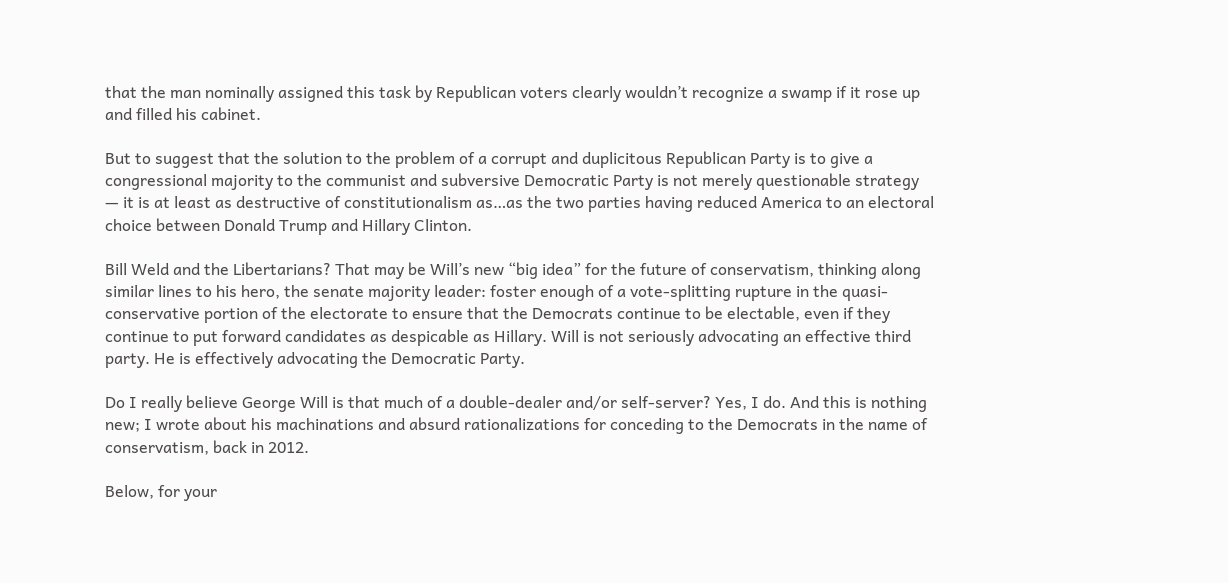that the man nominally assigned this task by Republican voters clearly wouldn’t recognize a swamp if it rose up and filled his cabinet.

But to suggest that the solution to the problem of a corrupt and duplicitous Republican Party is to give a congressional majority to the communist and subversive Democratic Party is not merely questionable strategy — it is at least as destructive of constitutionalism as…as the two parties having reduced America to an electoral choice between Donald Trump and Hillary Clinton.

Bill Weld and the Libertarians? That may be Will’s new “big idea” for the future of conservatism, thinking along similar lines to his hero, the senate majority leader: foster enough of a vote-splitting rupture in the quasi-conservative portion of the electorate to ensure that the Democrats continue to be electable, even if they continue to put forward candidates as despicable as Hillary. Will is not seriously advocating an effective third party. He is effectively advocating the Democratic Party.

Do I really believe George Will is that much of a double-dealer and/or self-server? Yes, I do. And this is nothing new; I wrote about his machinations and absurd rationalizations for conceding to the Democrats in the name of conservatism, back in 2012.

Below, for your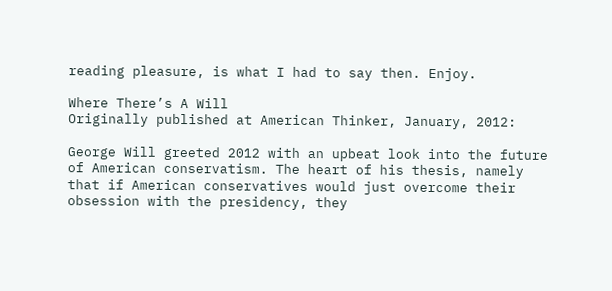reading pleasure, is what I had to say then. Enjoy.

Where There’s A Will
Originally published at American Thinker, January, 2012:

George Will greeted 2012 with an upbeat look into the future of American conservatism. The heart of his thesis, namely that if American conservatives would just overcome their obsession with the presidency, they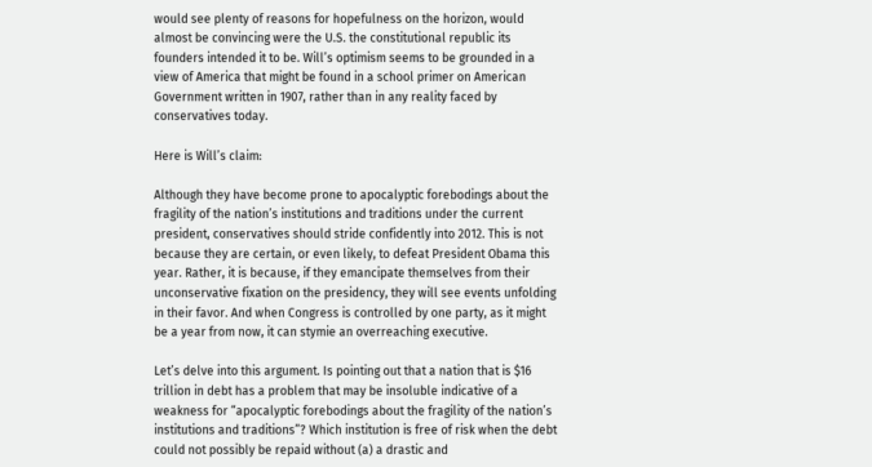would see plenty of reasons for hopefulness on the horizon, would almost be convincing were the U.S. the constitutional republic its founders intended it to be. Will’s optimism seems to be grounded in a view of America that might be found in a school primer on American Government written in 1907, rather than in any reality faced by conservatives today.

Here is Will’s claim:

Although they have become prone to apocalyptic forebodings about the fragility of the nation’s institutions and traditions under the current president, conservatives should stride confidently into 2012. This is not because they are certain, or even likely, to defeat President Obama this year. Rather, it is because, if they emancipate themselves from their unconservative fixation on the presidency, they will see events unfolding in their favor. And when Congress is controlled by one party, as it might be a year from now, it can stymie an overreaching executive.

Let’s delve into this argument. Is pointing out that a nation that is $16 trillion in debt has a problem that may be insoluble indicative of a weakness for “apocalyptic forebodings about the fragility of the nation’s institutions and traditions”? Which institution is free of risk when the debt could not possibly be repaid without (a) a drastic and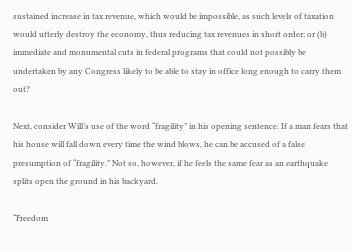sustained increase in tax revenue, which would be impossible, as such levels of taxation would utterly destroy the economy, thus reducing tax revenues in short order; or (b) immediate and monumental cuts in federal programs that could not possibly be undertaken by any Congress likely to be able to stay in office long enough to carry them out?

Next, consider Will’s use of the word “fragility” in his opening sentence. If a man fears that his house will fall down every time the wind blows, he can be accused of a false presumption of “fragility.” Not so, however, if he feels the same fear as an earthquake splits open the ground in his backyard.

“Freedom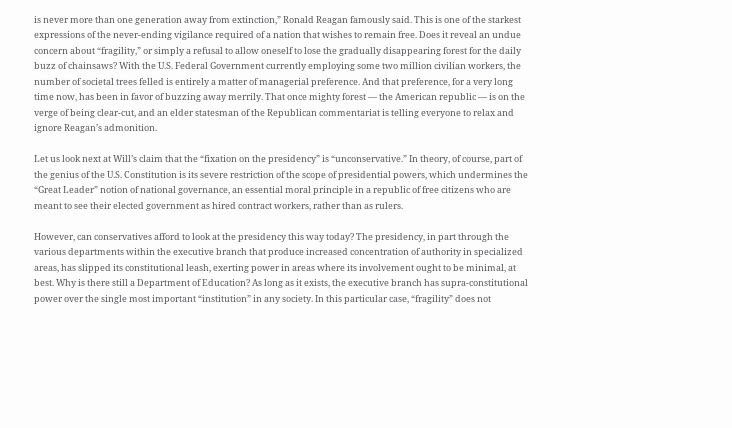is never more than one generation away from extinction,” Ronald Reagan famously said. This is one of the starkest expressions of the never-ending vigilance required of a nation that wishes to remain free. Does it reveal an undue concern about “fragility,” or simply a refusal to allow oneself to lose the gradually disappearing forest for the daily buzz of chainsaws? With the U.S. Federal Government currently employing some two million civilian workers, the number of societal trees felled is entirely a matter of managerial preference. And that preference, for a very long time now, has been in favor of buzzing away merrily. That once mighty forest — the American republic — is on the verge of being clear-cut, and an elder statesman of the Republican commentariat is telling everyone to relax and ignore Reagan’s admonition.

Let us look next at Will’s claim that the “fixation on the presidency” is “unconservative.” In theory, of course, part of the genius of the U.S. Constitution is its severe restriction of the scope of presidential powers, which undermines the “Great Leader” notion of national governance, an essential moral principle in a republic of free citizens who are meant to see their elected government as hired contract workers, rather than as rulers.

However, can conservatives afford to look at the presidency this way today? The presidency, in part through the various departments within the executive branch that produce increased concentration of authority in specialized areas, has slipped its constitutional leash, exerting power in areas where its involvement ought to be minimal, at best. Why is there still a Department of Education? As long as it exists, the executive branch has supra-constitutional power over the single most important “institution” in any society. In this particular case, “fragility” does not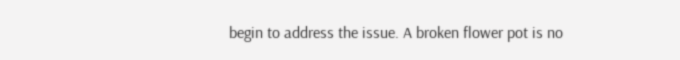begin to address the issue. A broken flower pot is no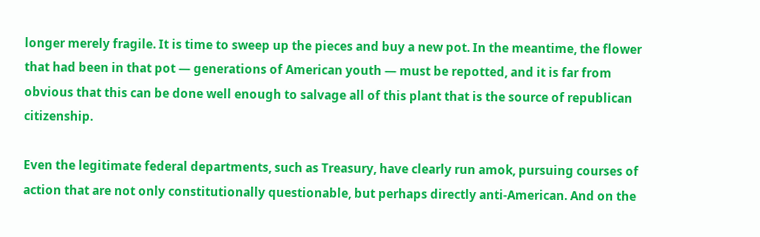longer merely fragile. It is time to sweep up the pieces and buy a new pot. In the meantime, the flower that had been in that pot — generations of American youth — must be repotted, and it is far from obvious that this can be done well enough to salvage all of this plant that is the source of republican citizenship.

Even the legitimate federal departments, such as Treasury, have clearly run amok, pursuing courses of action that are not only constitutionally questionable, but perhaps directly anti-American. And on the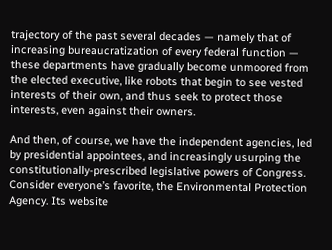trajectory of the past several decades — namely that of increasing bureaucratization of every federal function — these departments have gradually become unmoored from the elected executive, like robots that begin to see vested interests of their own, and thus seek to protect those interests, even against their owners.

And then, of course, we have the independent agencies, led by presidential appointees, and increasingly usurping the constitutionally-prescribed legislative powers of Congress. Consider everyone’s favorite, the Environmental Protection Agency. Its website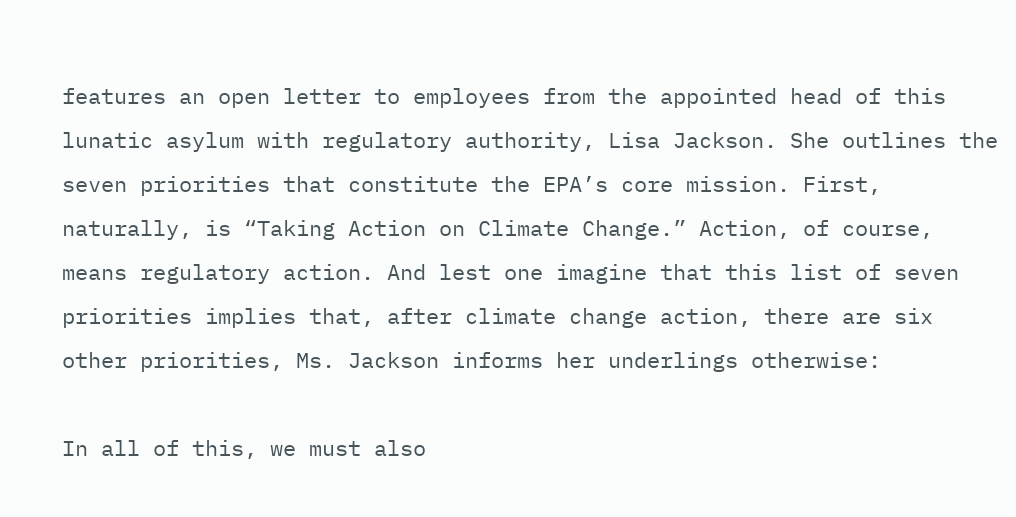features an open letter to employees from the appointed head of this lunatic asylum with regulatory authority, Lisa Jackson. She outlines the seven priorities that constitute the EPA’s core mission. First, naturally, is “Taking Action on Climate Change.” Action, of course, means regulatory action. And lest one imagine that this list of seven priorities implies that, after climate change action, there are six other priorities, Ms. Jackson informs her underlings otherwise:

In all of this, we must also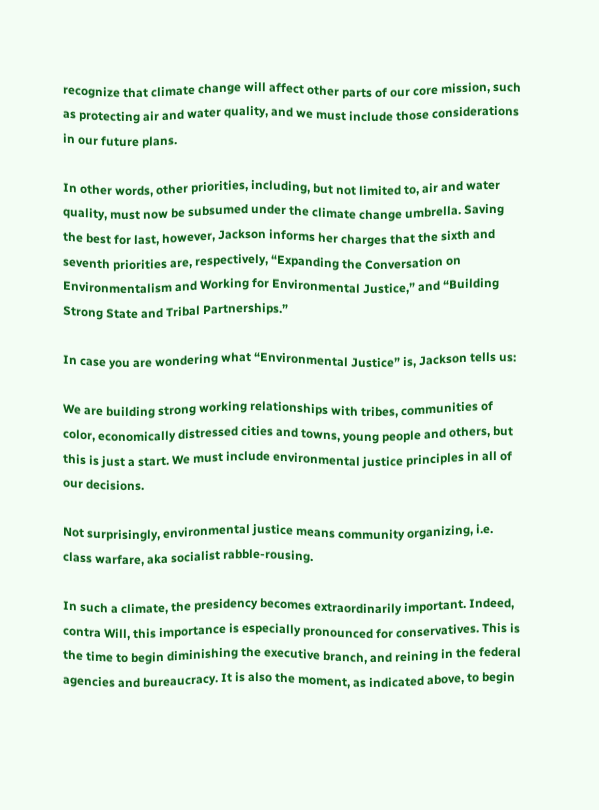recognize that climate change will affect other parts of our core mission, such as protecting air and water quality, and we must include those considerations in our future plans.

In other words, other priorities, including, but not limited to, air and water quality, must now be subsumed under the climate change umbrella. Saving the best for last, however, Jackson informs her charges that the sixth and seventh priorities are, respectively, “Expanding the Conversation on Environmentalism and Working for Environmental Justice,” and “Building Strong State and Tribal Partnerships.”

In case you are wondering what “Environmental Justice” is, Jackson tells us:

We are building strong working relationships with tribes, communities of color, economically distressed cities and towns, young people and others, but this is just a start. We must include environmental justice principles in all of our decisions.

Not surprisingly, environmental justice means community organizing, i.e. class warfare, aka socialist rabble-rousing.

In such a climate, the presidency becomes extraordinarily important. Indeed, contra Will, this importance is especially pronounced for conservatives. This is the time to begin diminishing the executive branch, and reining in the federal agencies and bureaucracy. It is also the moment, as indicated above, to begin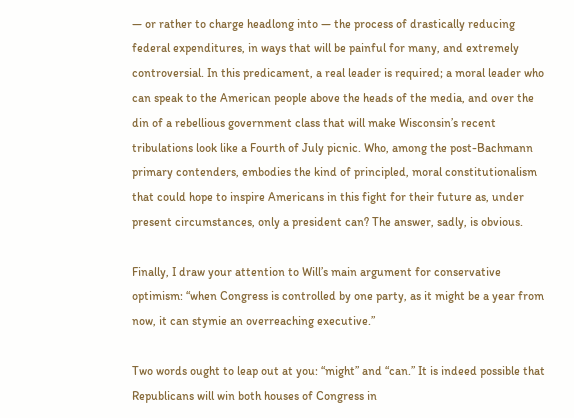— or rather to charge headlong into — the process of drastically reducing federal expenditures, in ways that will be painful for many, and extremely controversial. In this predicament, a real leader is required; a moral leader who can speak to the American people above the heads of the media, and over the din of a rebellious government class that will make Wisconsin’s recent tribulations look like a Fourth of July picnic. Who, among the post-Bachmann primary contenders, embodies the kind of principled, moral constitutionalism that could hope to inspire Americans in this fight for their future as, under present circumstances, only a president can? The answer, sadly, is obvious.

Finally, I draw your attention to Will’s main argument for conservative optimism: “when Congress is controlled by one party, as it might be a year from now, it can stymie an overreaching executive.”

Two words ought to leap out at you: “might” and “can.” It is indeed possible that Republicans will win both houses of Congress in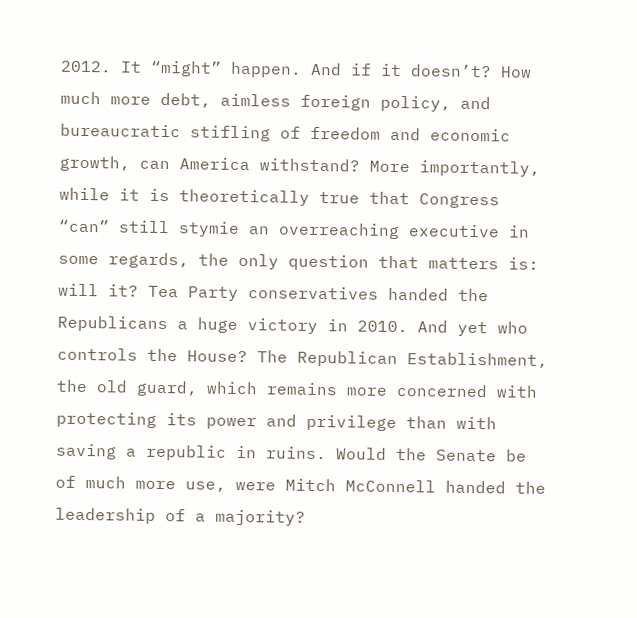2012. It “might” happen. And if it doesn’t? How much more debt, aimless foreign policy, and bureaucratic stifling of freedom and economic growth, can America withstand? More importantly, while it is theoretically true that Congress “can” still stymie an overreaching executive in some regards, the only question that matters is: will it? Tea Party conservatives handed the Republicans a huge victory in 2010. And yet who controls the House? The Republican Establishment, the old guard, which remains more concerned with protecting its power and privilege than with saving a republic in ruins. Would the Senate be of much more use, were Mitch McConnell handed the leadership of a majority?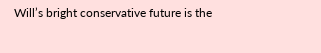Will’s bright conservative future is the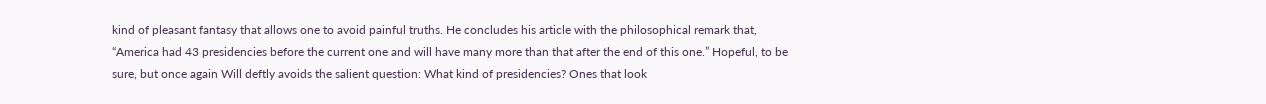kind of pleasant fantasy that allows one to avoid painful truths. He concludes his article with the philosophical remark that, “America had 43 presidencies before the current one and will have many more than that after the end of this one.” Hopeful, to be sure, but once again Will deftly avoids the salient question: What kind of presidencies? Ones that look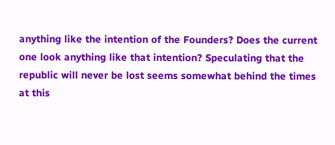anything like the intention of the Founders? Does the current one look anything like that intention? Speculating that the republic will never be lost seems somewhat behind the times at this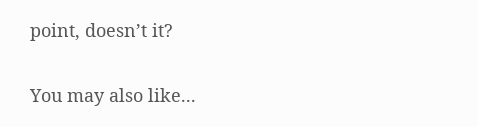point, doesn’t it?

You may also like...